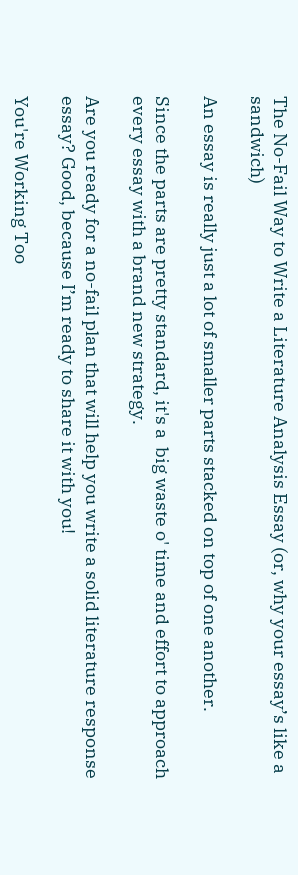The No-Fail Way to Write a Literature Analysis Essay (or, why your essay’s like a sandwich)

An essay is really just a lot of smaller parts stacked on top of one another.

Since the parts are pretty standard, it's a  big waste o' time and effort to approach every essay with a brand new strategy.

Are you ready for a no-fail plan that will help you write a solid literature response essay? Good, because I’m ready to share it with you!

You're Working Too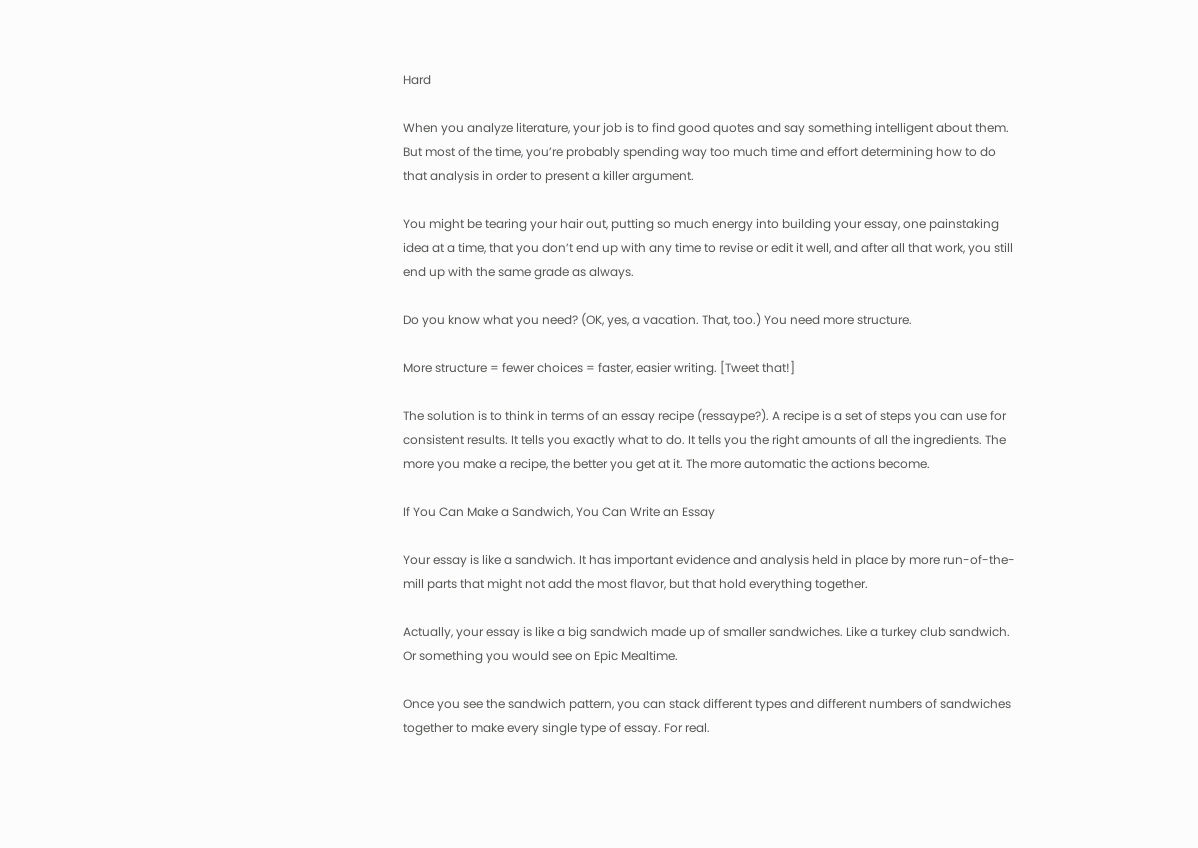Hard

When you analyze literature, your job is to find good quotes and say something intelligent about them. But most of the time, you’re probably spending way too much time and effort determining how to do that analysis in order to present a killer argument.

You might be tearing your hair out, putting so much energy into building your essay, one painstaking idea at a time, that you don’t end up with any time to revise or edit it well, and after all that work, you still end up with the same grade as always.

Do you know what you need? (OK, yes, a vacation. That, too.) You need more structure.

More structure = fewer choices = faster, easier writing. [Tweet that!]

The solution is to think in terms of an essay recipe (ressaype?). A recipe is a set of steps you can use for consistent results. It tells you exactly what to do. It tells you the right amounts of all the ingredients. The more you make a recipe, the better you get at it. The more automatic the actions become.

If You Can Make a Sandwich, You Can Write an Essay

Your essay is like a sandwich. It has important evidence and analysis held in place by more run-of-the-mill parts that might not add the most flavor, but that hold everything together.

Actually, your essay is like a big sandwich made up of smaller sandwiches. Like a turkey club sandwich. Or something you would see on Epic Mealtime.

Once you see the sandwich pattern, you can stack different types and different numbers of sandwiches together to make every single type of essay. For real.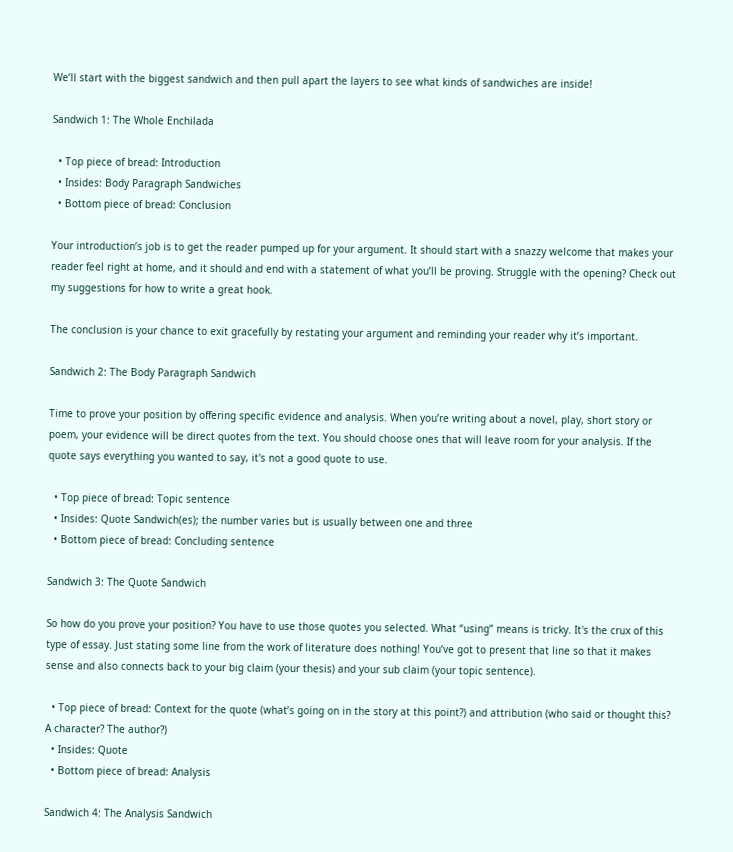We’ll start with the biggest sandwich and then pull apart the layers to see what kinds of sandwiches are inside!

Sandwich 1: The Whole Enchilada

  • Top piece of bread: Introduction
  • Insides: Body Paragraph Sandwiches
  • Bottom piece of bread: Conclusion

Your introduction’s job is to get the reader pumped up for your argument. It should start with a snazzy welcome that makes your reader feel right at home, and it should and end with a statement of what you’ll be proving. Struggle with the opening? Check out my suggestions for how to write a great hook.

The conclusion is your chance to exit gracefully by restating your argument and reminding your reader why it’s important.

Sandwich 2: The Body Paragraph Sandwich

Time to prove your position by offering specific evidence and analysis. When you’re writing about a novel, play, short story or poem, your evidence will be direct quotes from the text. You should choose ones that will leave room for your analysis. If the quote says everything you wanted to say, it's not a good quote to use.

  • Top piece of bread: Topic sentence
  • Insides: Quote Sandwich(es); the number varies but is usually between one and three
  • Bottom piece of bread: Concluding sentence

Sandwich 3: The Quote Sandwich

So how do you prove your position? You have to use those quotes you selected. What “using” means is tricky. It's the crux of this type of essay. Just stating some line from the work of literature does nothing! You’ve got to present that line so that it makes sense and also connects back to your big claim (your thesis) and your sub claim (your topic sentence).

  • Top piece of bread: Context for the quote (what’s going on in the story at this point?) and attribution (who said or thought this? A character? The author?)
  • Insides: Quote
  • Bottom piece of bread: Analysis

Sandwich 4: The Analysis Sandwich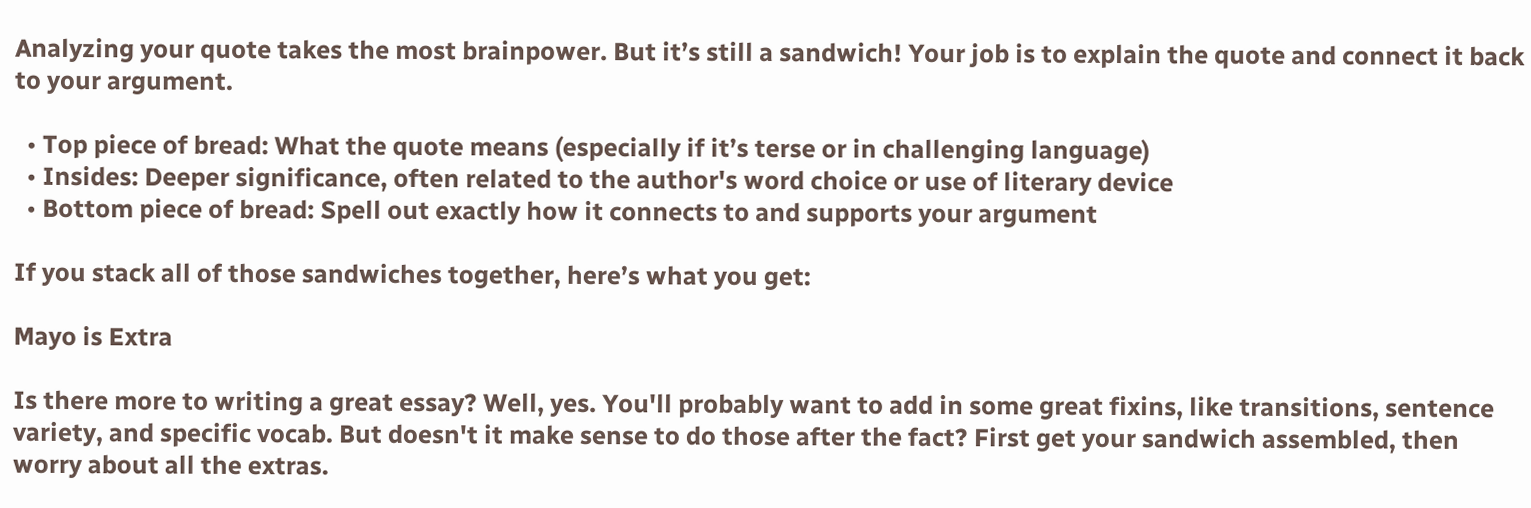Analyzing your quote takes the most brainpower. But it’s still a sandwich! Your job is to explain the quote and connect it back to your argument.

  • Top piece of bread: What the quote means (especially if it’s terse or in challenging language)
  • Insides: Deeper significance, often related to the author's word choice or use of literary device
  • Bottom piece of bread: Spell out exactly how it connects to and supports your argument

If you stack all of those sandwiches together, here’s what you get:

Mayo is Extra

Is there more to writing a great essay? Well, yes. You'll probably want to add in some great fixins, like transitions, sentence variety, and specific vocab. But doesn't it make sense to do those after the fact? First get your sandwich assembled, then worry about all the extras.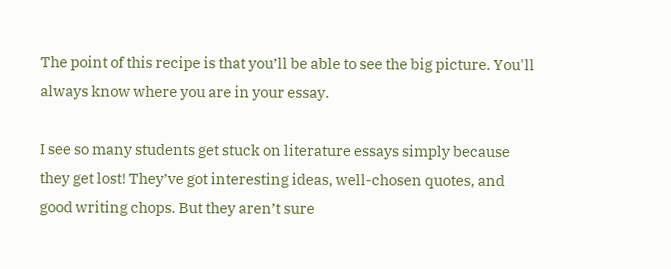The point of this recipe is that you’ll be able to see the big picture. You'll always know where you are in your essay.

I see so many students get stuck on literature essays simply because they get lost! They’ve got interesting ideas, well-chosen quotes, and good writing chops. But they aren’t sure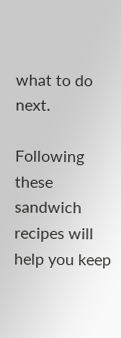what to do next.

Following these sandwich recipes will help you keep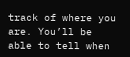track of where you are. You’ll be able to tell when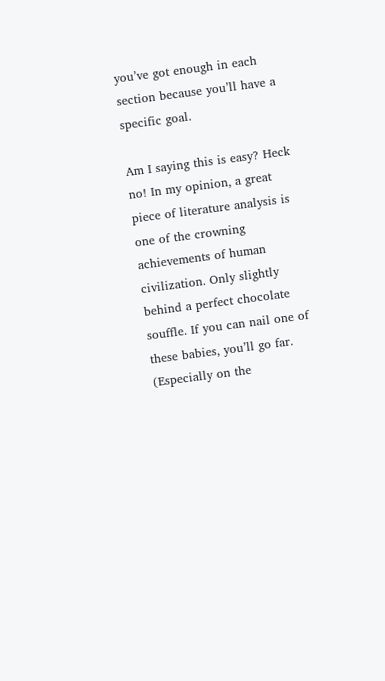you’ve got enough in each section because you’ll have a specific goal.

Am I saying this is easy? Heck no! In my opinion, a great piece of literature analysis is one of the crowning achievements of human civilization. Only slightly behind a perfect chocolate souffle. If you can nail one of these babies, you’ll go far. (Especially on the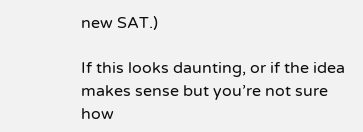new SAT.)

If this looks daunting, or if the idea makes sense but you’re not sure how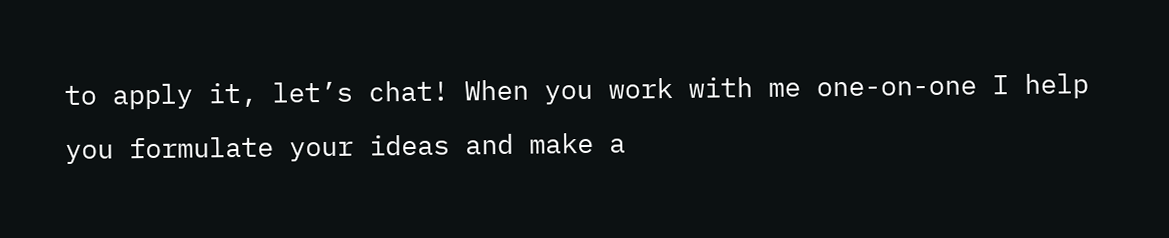to apply it, let’s chat! When you work with me one-on-one I help you formulate your ideas and make a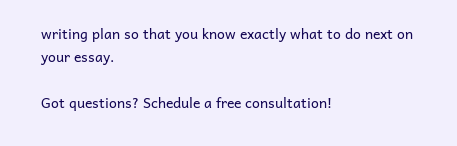writing plan so that you know exactly what to do next on your essay.

Got questions? Schedule a free consultation!